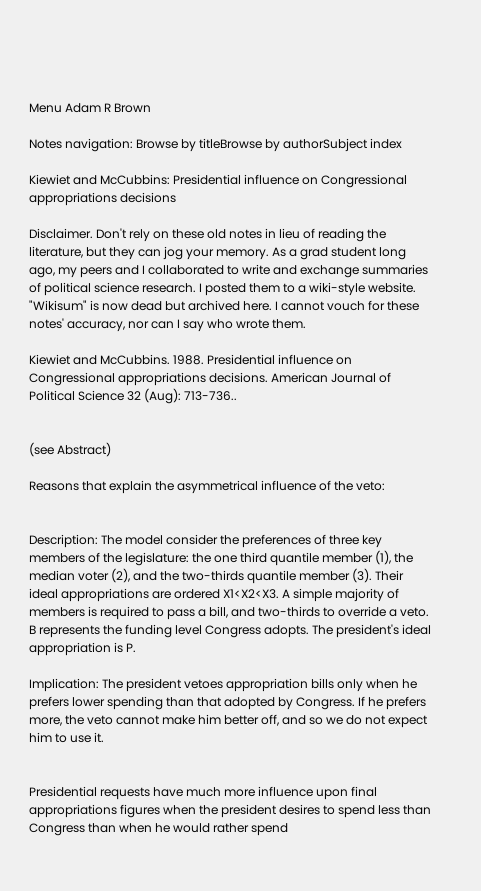Menu Adam R Brown

Notes navigation: Browse by titleBrowse by authorSubject index

Kiewiet and McCubbins: Presidential influence on Congressional appropriations decisions

Disclaimer. Don't rely on these old notes in lieu of reading the literature, but they can jog your memory. As a grad student long ago, my peers and I collaborated to write and exchange summaries of political science research. I posted them to a wiki-style website. "Wikisum" is now dead but archived here. I cannot vouch for these notes' accuracy, nor can I say who wrote them.

Kiewiet and McCubbins. 1988. Presidential influence on Congressional appropriations decisions. American Journal of Political Science 32 (Aug): 713-736..


(see Abstract)

Reasons that explain the asymmetrical influence of the veto:


Description: The model consider the preferences of three key members of the legislature: the one third quantile member (1), the median voter (2), and the two-thirds quantile member (3). Their ideal appropriations are ordered X1<X2<X3. A simple majority of members is required to pass a bill, and two-thirds to override a veto. B represents the funding level Congress adopts. The president's ideal appropriation is P.

Implication: The president vetoes appropriation bills only when he prefers lower spending than that adopted by Congress. If he prefers more, the veto cannot make him better off, and so we do not expect him to use it.


Presidential requests have much more influence upon final appropriations figures when the president desires to spend less than Congress than when he would rather spend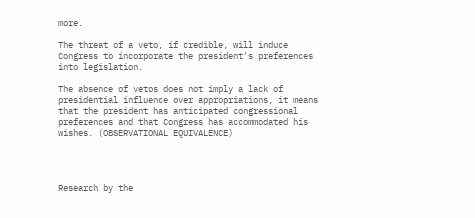more.

The threat of a veto, if credible, will induce Congress to incorporate the president's preferences into legislation.

The absence of vetos does not imply a lack of presidential influence over appropriations, it means that the president has anticipated congressional preferences and that Congress has accommodated his wishes. (OBSERVATIONAL EQUIVALENCE)




Research by the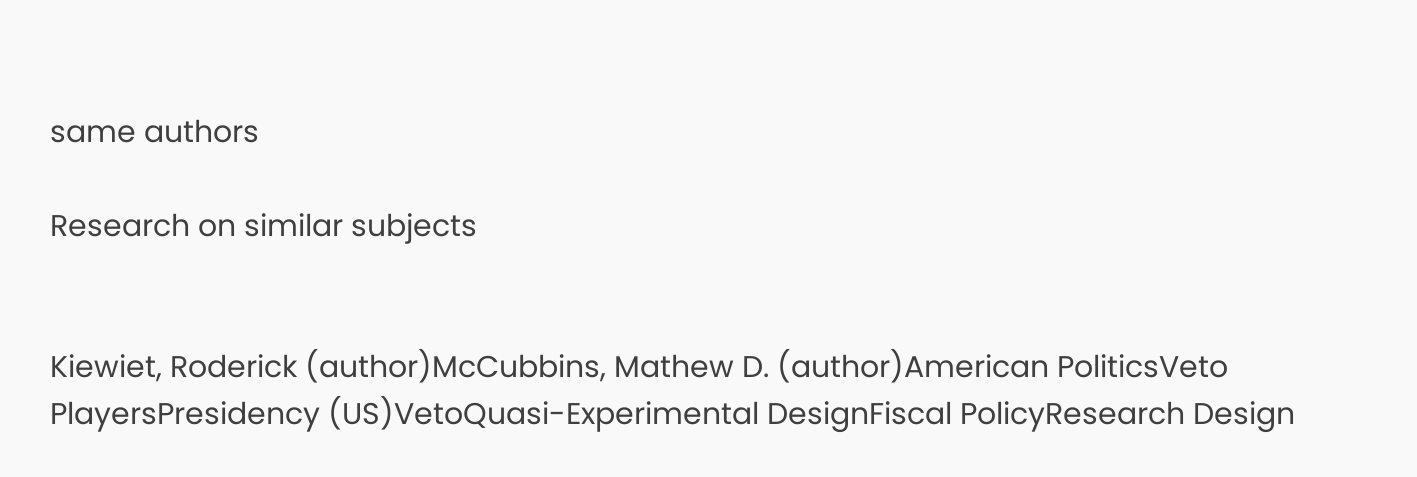same authors

Research on similar subjects


Kiewiet, Roderick (author)McCubbins, Mathew D. (author)American PoliticsVeto PlayersPresidency (US)VetoQuasi-Experimental DesignFiscal PolicyResearch Design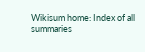Wikisum home: Index of all summaries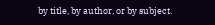by title, by author, or by subject.